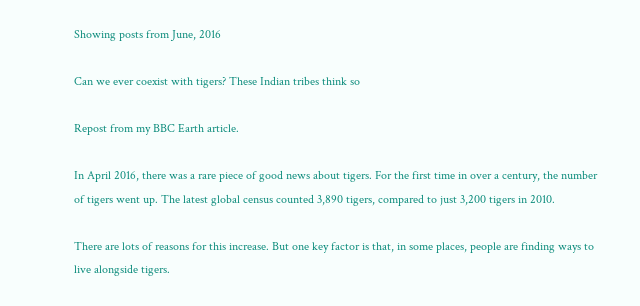Showing posts from June, 2016

Can we ever coexist with tigers? These Indian tribes think so

Repost from my BBC Earth article.

In April 2016, there was a rare piece of good news about tigers. For the first time in over a century, the number of tigers went up. The latest global census counted 3,890 tigers, compared to just 3,200 tigers in 2010.

There are lots of reasons for this increase. But one key factor is that, in some places, people are finding ways to live alongside tigers.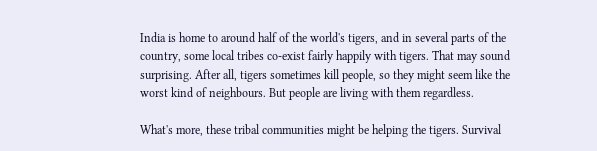India is home to around half of the world's tigers, and in several parts of the country, some local tribes co-exist fairly happily with tigers. That may sound surprising. After all, tigers sometimes kill people, so they might seem like the worst kind of neighbours. But people are living with them regardless.

What's more, these tribal communities might be helping the tigers. Survival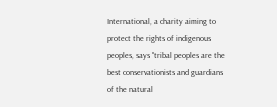International, a charity aiming to protect the rights of indigenous peoples, says "tribal peoples are the best conservationists and guardians of the natural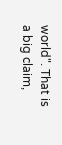world". That is a big claim,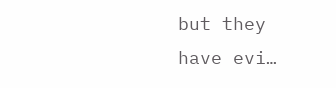but they have evi…